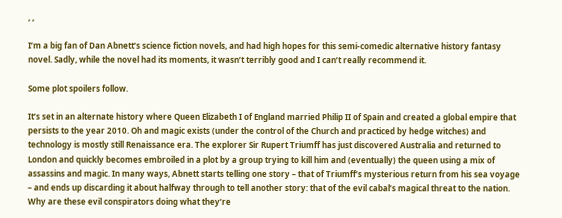, ,

I’m a big fan of Dan Abnett’s science fiction novels, and had high hopes for this semi-comedic alternative history fantasy novel. Sadly, while the novel had its moments, it wasn’t terribly good and I can’t really recommend it.

Some plot spoilers follow.

It’s set in an alternate history where Queen Elizabeth I of England married Philip II of Spain and created a global empire that persists to the year 2010. Oh and magic exists (under the control of the Church and practiced by hedge witches) and technology is mostly still Renaissance era. The explorer Sir Rupert Triumff has just discovered Australia and returned to London and quickly becomes embroiled in a plot by a group trying to kill him and (eventually) the queen using a mix of assassins and magic. In many ways, Abnett starts telling one story – that of Triumff’s mysterious return from his sea voyage – and ends up discarding it about halfway through to tell another story: that of the evil cabal’s magical threat to the nation. Why are these evil conspirators doing what they’re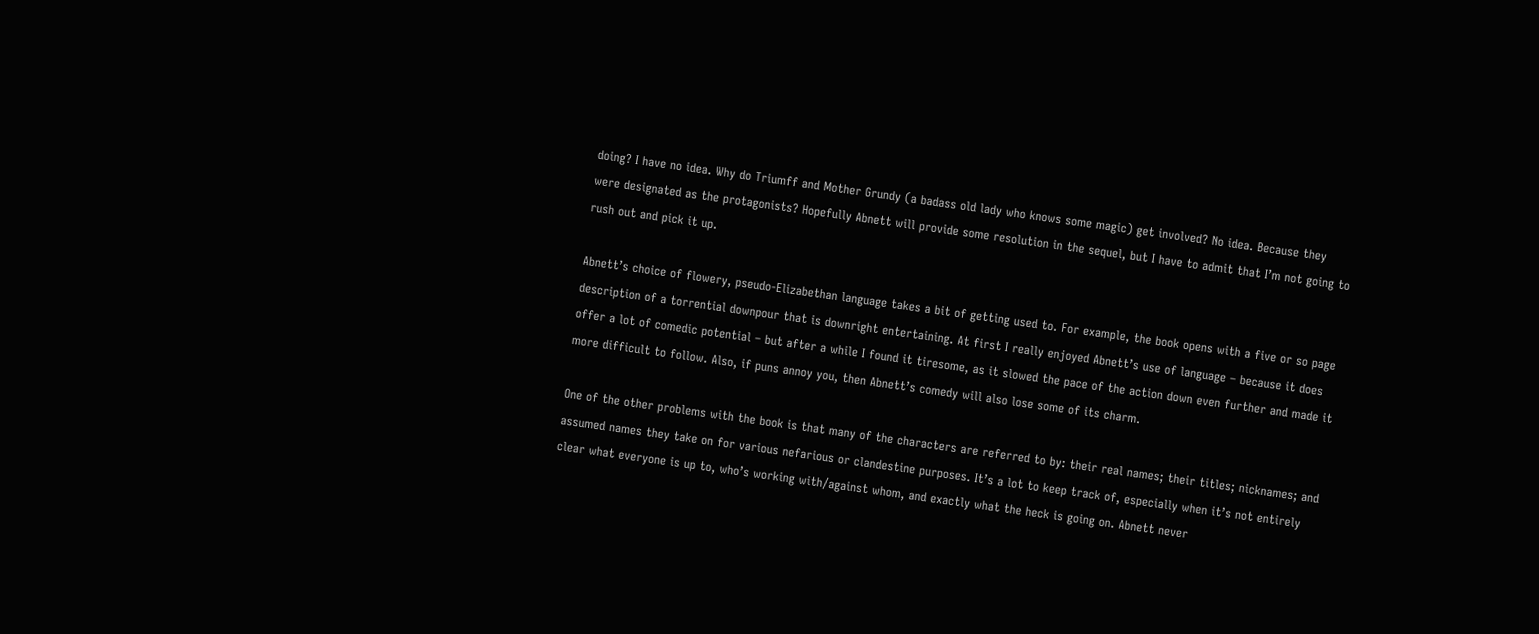doing? I have no idea. Why do Triumff and Mother Grundy (a badass old lady who knows some magic) get involved? No idea. Because they were designated as the protagonists? Hopefully Abnett will provide some resolution in the sequel, but I have to admit that I’m not going to rush out and pick it up.

Abnett’s choice of flowery, pseudo-Elizabethan language takes a bit of getting used to. For example, the book opens with a five or so page description of a torrential downpour that is downright entertaining. At first I really enjoyed Abnett’s use of language – because it does offer a lot of comedic potential – but after a while I found it tiresome, as it slowed the pace of the action down even further and made it more difficult to follow. Also, if puns annoy you, then Abnett’s comedy will also lose some of its charm.

One of the other problems with the book is that many of the characters are referred to by: their real names; their titles; nicknames; and assumed names they take on for various nefarious or clandestine purposes. It’s a lot to keep track of, especially when it’s not entirely clear what everyone is up to, who’s working with/against whom, and exactly what the heck is going on. Abnett never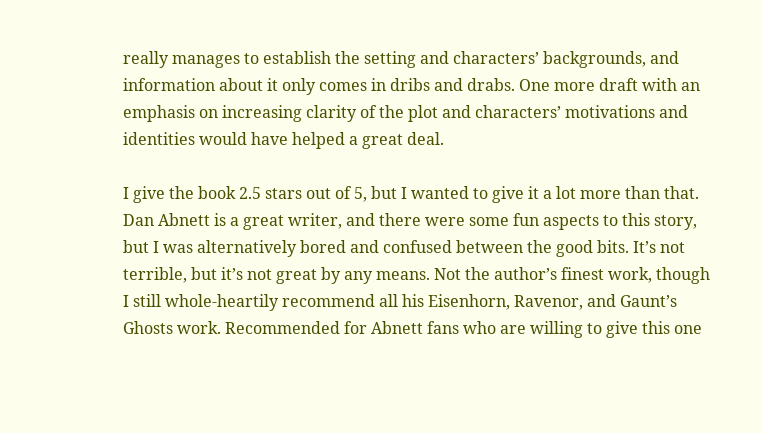really manages to establish the setting and characters’ backgrounds, and information about it only comes in dribs and drabs. One more draft with an emphasis on increasing clarity of the plot and characters’ motivations and identities would have helped a great deal.

I give the book 2.5 stars out of 5, but I wanted to give it a lot more than that. Dan Abnett is a great writer, and there were some fun aspects to this story, but I was alternatively bored and confused between the good bits. It’s not terrible, but it’s not great by any means. Not the author’s finest work, though I still whole-heartily recommend all his Eisenhorn, Ravenor, and Gaunt’s Ghosts work. Recommended for Abnett fans who are willing to give this one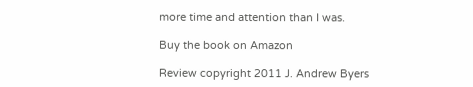more time and attention than I was.

Buy the book on Amazon

Review copyright 2011 J. Andrew Byers